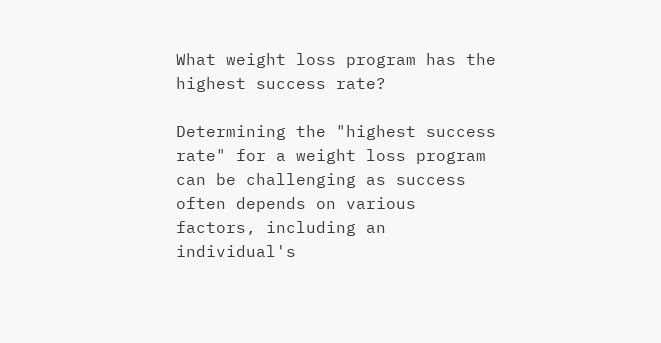What weight loss program has the highest success rate?

Determining the "highest success rate" for a weight loss program can be challenging as success often depends on various factors, including an individual's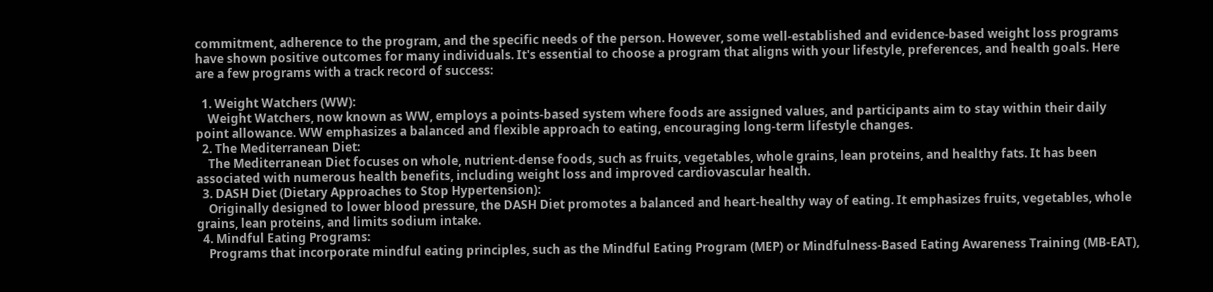commitment, adherence to the program, and the specific needs of the person. However, some well-established and evidence-based weight loss programs have shown positive outcomes for many individuals. It's essential to choose a program that aligns with your lifestyle, preferences, and health goals. Here are a few programs with a track record of success:

  1. Weight Watchers (WW):
    Weight Watchers, now known as WW, employs a points-based system where foods are assigned values, and participants aim to stay within their daily point allowance. WW emphasizes a balanced and flexible approach to eating, encouraging long-term lifestyle changes.
  2. The Mediterranean Diet:
    The Mediterranean Diet focuses on whole, nutrient-dense foods, such as fruits, vegetables, whole grains, lean proteins, and healthy fats. It has been associated with numerous health benefits, including weight loss and improved cardiovascular health.
  3. DASH Diet (Dietary Approaches to Stop Hypertension):
    Originally designed to lower blood pressure, the DASH Diet promotes a balanced and heart-healthy way of eating. It emphasizes fruits, vegetables, whole grains, lean proteins, and limits sodium intake.
  4. Mindful Eating Programs:
    Programs that incorporate mindful eating principles, such as the Mindful Eating Program (MEP) or Mindfulness-Based Eating Awareness Training (MB-EAT),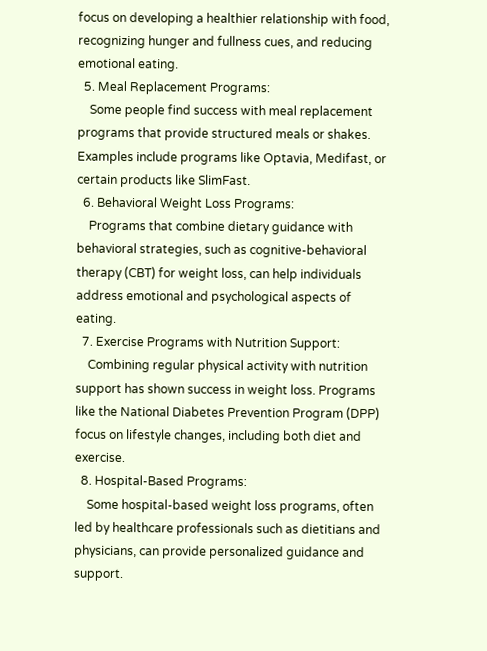focus on developing a healthier relationship with food, recognizing hunger and fullness cues, and reducing emotional eating.
  5. Meal Replacement Programs:
    Some people find success with meal replacement programs that provide structured meals or shakes. Examples include programs like Optavia, Medifast, or certain products like SlimFast.
  6. Behavioral Weight Loss Programs:
    Programs that combine dietary guidance with behavioral strategies, such as cognitive-behavioral therapy (CBT) for weight loss, can help individuals address emotional and psychological aspects of eating.
  7. Exercise Programs with Nutrition Support:
    Combining regular physical activity with nutrition support has shown success in weight loss. Programs like the National Diabetes Prevention Program (DPP) focus on lifestyle changes, including both diet and exercise.
  8. Hospital-Based Programs:
    Some hospital-based weight loss programs, often led by healthcare professionals such as dietitians and physicians, can provide personalized guidance and support.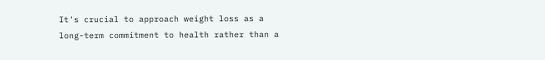It's crucial to approach weight loss as a long-term commitment to health rather than a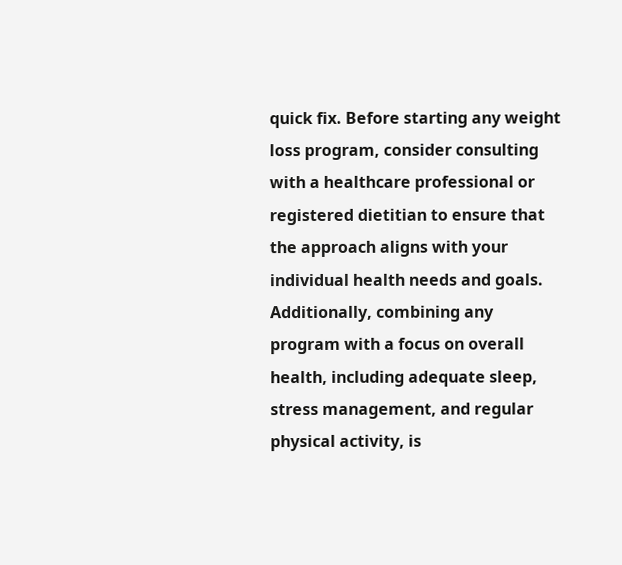quick fix. Before starting any weight loss program, consider consulting with a healthcare professional or registered dietitian to ensure that the approach aligns with your individual health needs and goals. Additionally, combining any program with a focus on overall health, including adequate sleep, stress management, and regular physical activity, is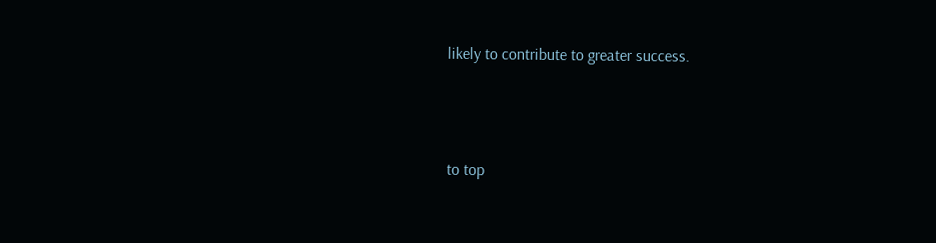likely to contribute to greater success.



to top